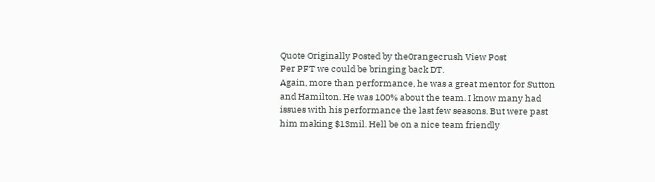Quote Originally Posted by the0rangecrush View Post
Per PFT we could be bringing back DT.
Again, more than performance, he was a great mentor for Sutton and Hamilton. He was 100% about the team. I know many had issues with his performance the last few seasons. But were past him making $13mil. Hell be on a nice team friendly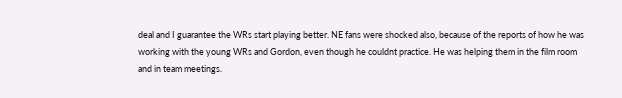deal and I guarantee the WRs start playing better. NE fans were shocked also, because of the reports of how he was working with the young WRs and Gordon, even though he couldnt practice. He was helping them in the film room and in team meetings.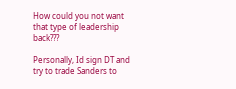How could you not want that type of leadership back???

Personally, Id sign DT and try to trade Sanders to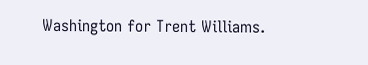Washington for Trent Williams.